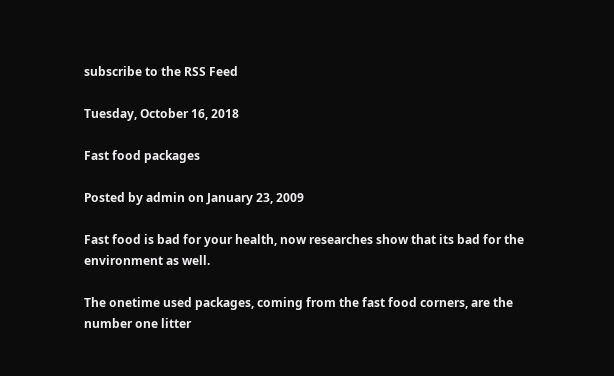subscribe to the RSS Feed

Tuesday, October 16, 2018

Fast food packages

Posted by admin on January 23, 2009

Fast food is bad for your health, now researches show that its bad for the environment as well.

The onetime used packages, coming from the fast food corners, are the number one litter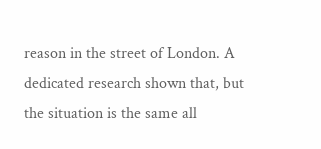reason in the street of London. A dedicated research shown that, but the situation is the same all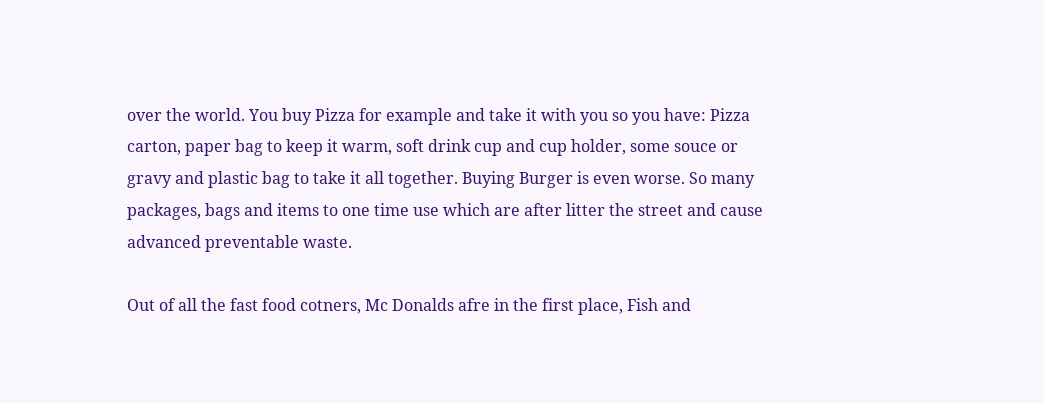over the world. You buy Pizza for example and take it with you so you have: Pizza carton, paper bag to keep it warm, soft drink cup and cup holder, some souce or gravy and plastic bag to take it all together. Buying Burger is even worse. So many packages, bags and items to one time use which are after litter the street and cause advanced preventable waste.

Out of all the fast food cotners, Mc Donalds afre in the first place, Fish and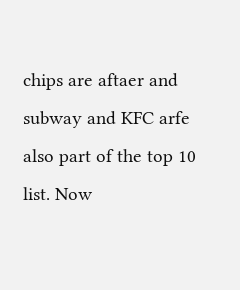chips are aftaer and subway and KFC arfe also part of the top 10 list. Now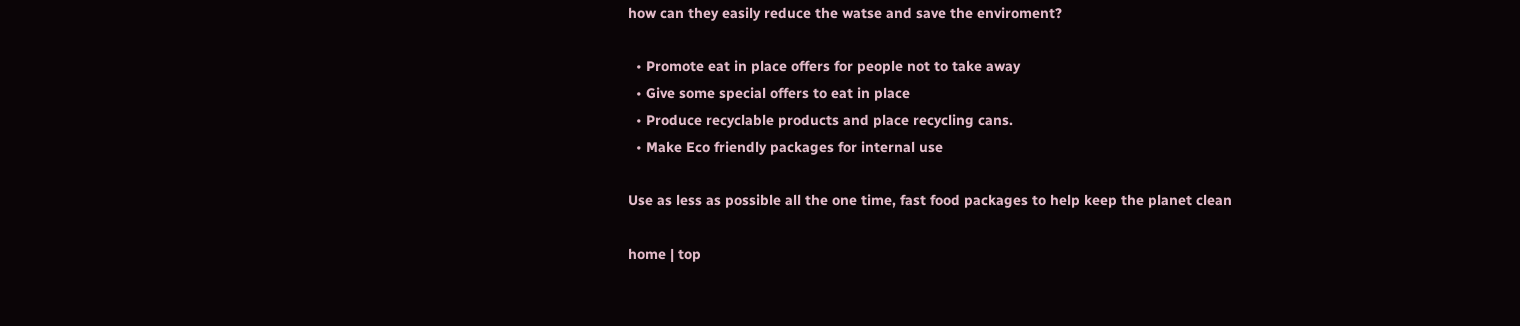how can they easily reduce the watse and save the enviroment?

  • Promote eat in place offers for people not to take away
  • Give some special offers to eat in place
  • Produce recyclable products and place recycling cans.
  • Make Eco friendly packages for internal use

Use as less as possible all the one time, fast food packages to help keep the planet clean

home | top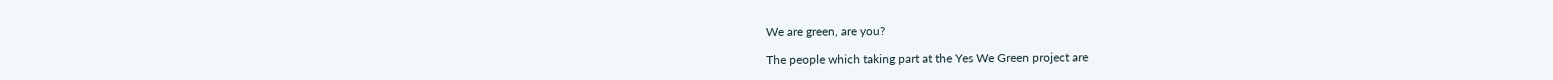We are green, are you?

The people which taking part at the Yes We Green project are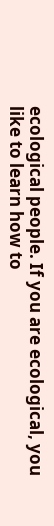ecological people. If you are ecological, you like to learn how to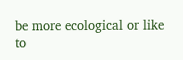be more ecological or like to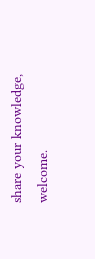share your knowledge, welcome.